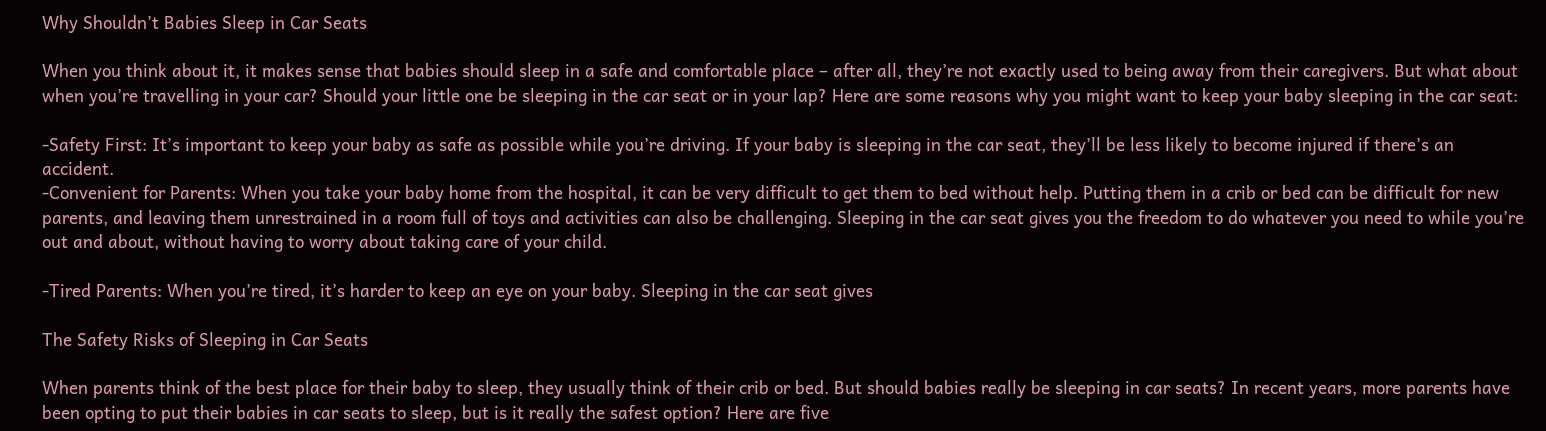Why Shouldn’t Babies Sleep in Car Seats

When you think about it, it makes sense that babies should sleep in a safe and comfortable place – after all, they’re not exactly used to being away from their caregivers. But what about when you’re travelling in your car? Should your little one be sleeping in the car seat or in your lap? Here are some reasons why you might want to keep your baby sleeping in the car seat:

-Safety First: It’s important to keep your baby as safe as possible while you’re driving. If your baby is sleeping in the car seat, they’ll be less likely to become injured if there’s an accident.
-Convenient for Parents: When you take your baby home from the hospital, it can be very difficult to get them to bed without help. Putting them in a crib or bed can be difficult for new parents, and leaving them unrestrained in a room full of toys and activities can also be challenging. Sleeping in the car seat gives you the freedom to do whatever you need to while you’re out and about, without having to worry about taking care of your child.

-Tired Parents: When you’re tired, it’s harder to keep an eye on your baby. Sleeping in the car seat gives

The Safety Risks of Sleeping in Car Seats

When parents think of the best place for their baby to sleep, they usually think of their crib or bed. But should babies really be sleeping in car seats? In recent years, more parents have been opting to put their babies in car seats to sleep, but is it really the safest option? Here are five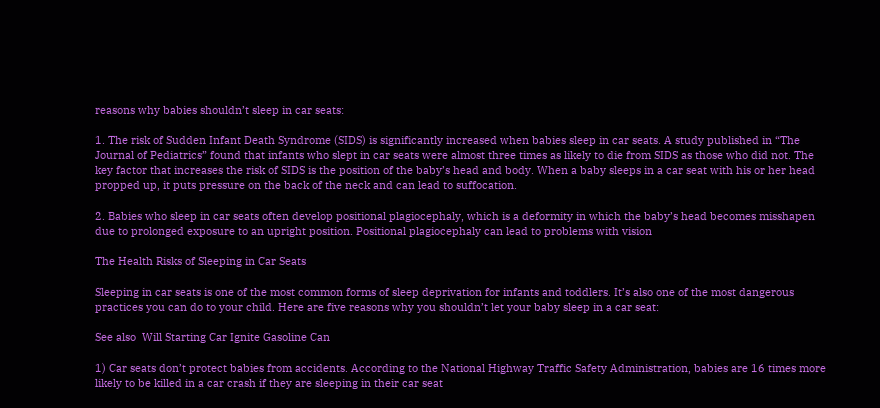reasons why babies shouldn’t sleep in car seats:

1. The risk of Sudden Infant Death Syndrome (SIDS) is significantly increased when babies sleep in car seats. A study published in “The Journal of Pediatrics” found that infants who slept in car seats were almost three times as likely to die from SIDS as those who did not. The key factor that increases the risk of SIDS is the position of the baby’s head and body. When a baby sleeps in a car seat with his or her head propped up, it puts pressure on the back of the neck and can lead to suffocation.

2. Babies who sleep in car seats often develop positional plagiocephaly, which is a deformity in which the baby’s head becomes misshapen due to prolonged exposure to an upright position. Positional plagiocephaly can lead to problems with vision

The Health Risks of Sleeping in Car Seats

Sleeping in car seats is one of the most common forms of sleep deprivation for infants and toddlers. It’s also one of the most dangerous practices you can do to your child. Here are five reasons why you shouldn’t let your baby sleep in a car seat:

See also  Will Starting Car Ignite Gasoline Can

1) Car seats don’t protect babies from accidents. According to the National Highway Traffic Safety Administration, babies are 16 times more likely to be killed in a car crash if they are sleeping in their car seat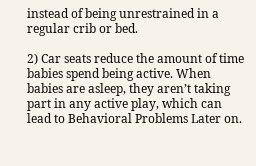instead of being unrestrained in a regular crib or bed.

2) Car seats reduce the amount of time babies spend being active. When babies are asleep, they aren’t taking part in any active play, which can lead to Behavioral Problems Later on.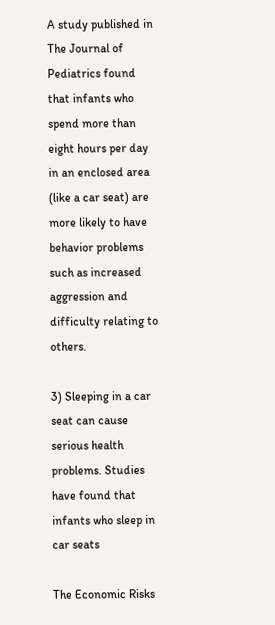A study published in The Journal of Pediatrics found that infants who spend more than eight hours per day in an enclosed area (like a car seat) are more likely to have behavior problems such as increased aggression and difficulty relating to others.

3) Sleeping in a car seat can cause serious health problems. Studies have found that infants who sleep in car seats

The Economic Risks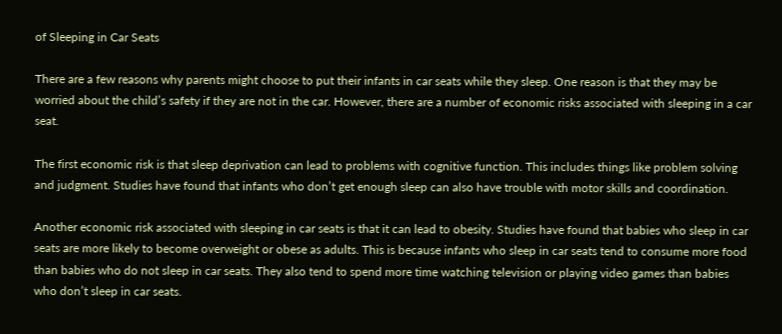of Sleeping in Car Seats

There are a few reasons why parents might choose to put their infants in car seats while they sleep. One reason is that they may be worried about the child’s safety if they are not in the car. However, there are a number of economic risks associated with sleeping in a car seat.

The first economic risk is that sleep deprivation can lead to problems with cognitive function. This includes things like problem solving and judgment. Studies have found that infants who don’t get enough sleep can also have trouble with motor skills and coordination.

Another economic risk associated with sleeping in car seats is that it can lead to obesity. Studies have found that babies who sleep in car seats are more likely to become overweight or obese as adults. This is because infants who sleep in car seats tend to consume more food than babies who do not sleep in car seats. They also tend to spend more time watching television or playing video games than babies who don’t sleep in car seats.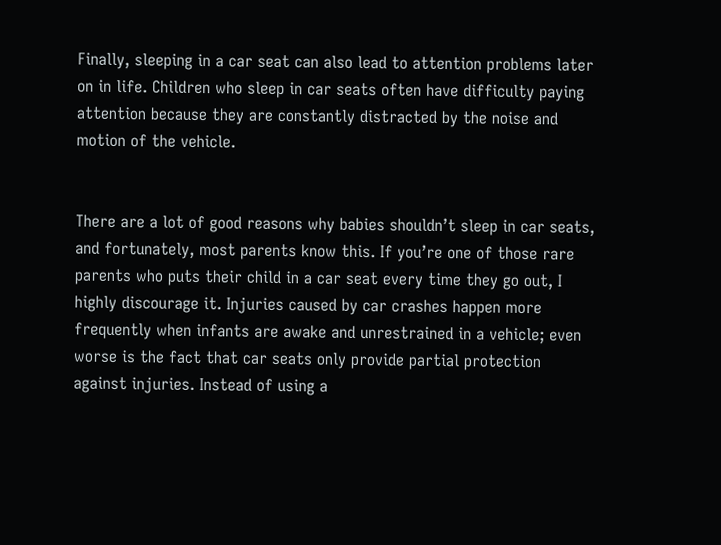Finally, sleeping in a car seat can also lead to attention problems later on in life. Children who sleep in car seats often have difficulty paying attention because they are constantly distracted by the noise and motion of the vehicle.


There are a lot of good reasons why babies shouldn’t sleep in car seats, and fortunately, most parents know this. If you’re one of those rare parents who puts their child in a car seat every time they go out, I highly discourage it. Injuries caused by car crashes happen more frequently when infants are awake and unrestrained in a vehicle; even worse is the fact that car seats only provide partial protection against injuries. Instead of using a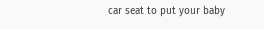car seat to put your baby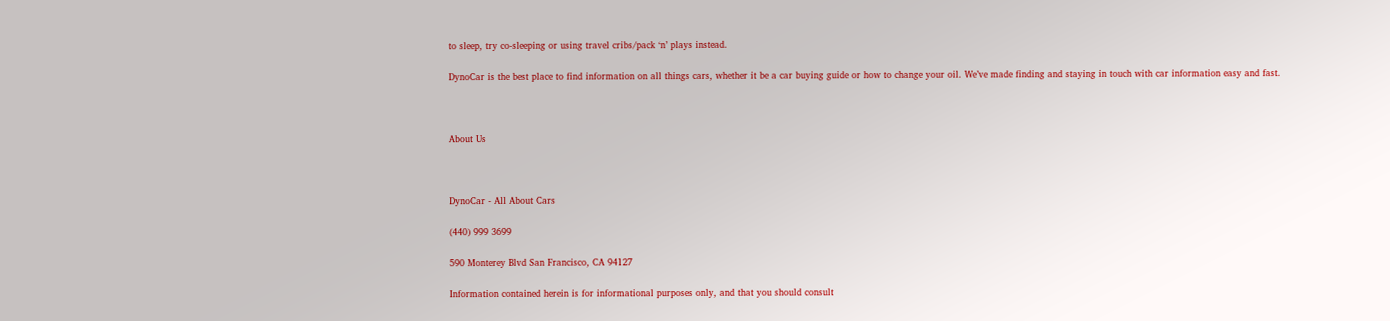to sleep, try co-sleeping or using travel cribs/pack ‘n’ plays instead.

DynoCar is the best place to find information on all things cars, whether it be a car buying guide or how to change your oil. We’ve made finding and staying in touch with car information easy and fast.



About Us



DynoCar - All About Cars

(440) 999 3699

590 Monterey Blvd San Francisco, CA 94127

Information contained herein is for informational purposes only, and that you should consult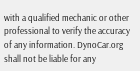with a qualified mechanic or other professional to verify the accuracy of any information. DynoCar.org shall not be liable for any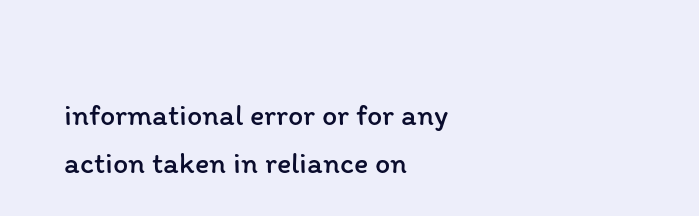informational error or for any action taken in reliance on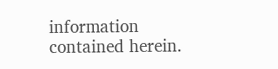information contained herein.